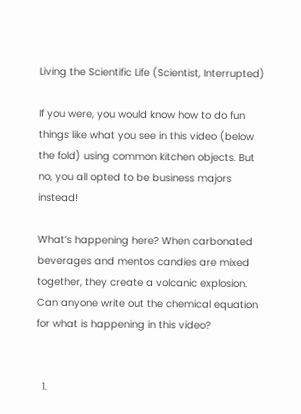Living the Scientific Life (Scientist, Interrupted)

If you were, you would know how to do fun things like what you see in this video (below the fold) using common kitchen objects. But no, you all opted to be business majors instead!

What’s happening here? When carbonated beverages and mentos candies are mixed together, they create a volcanic explosion. Can anyone write out the chemical equation for what is happening in this video?


  1.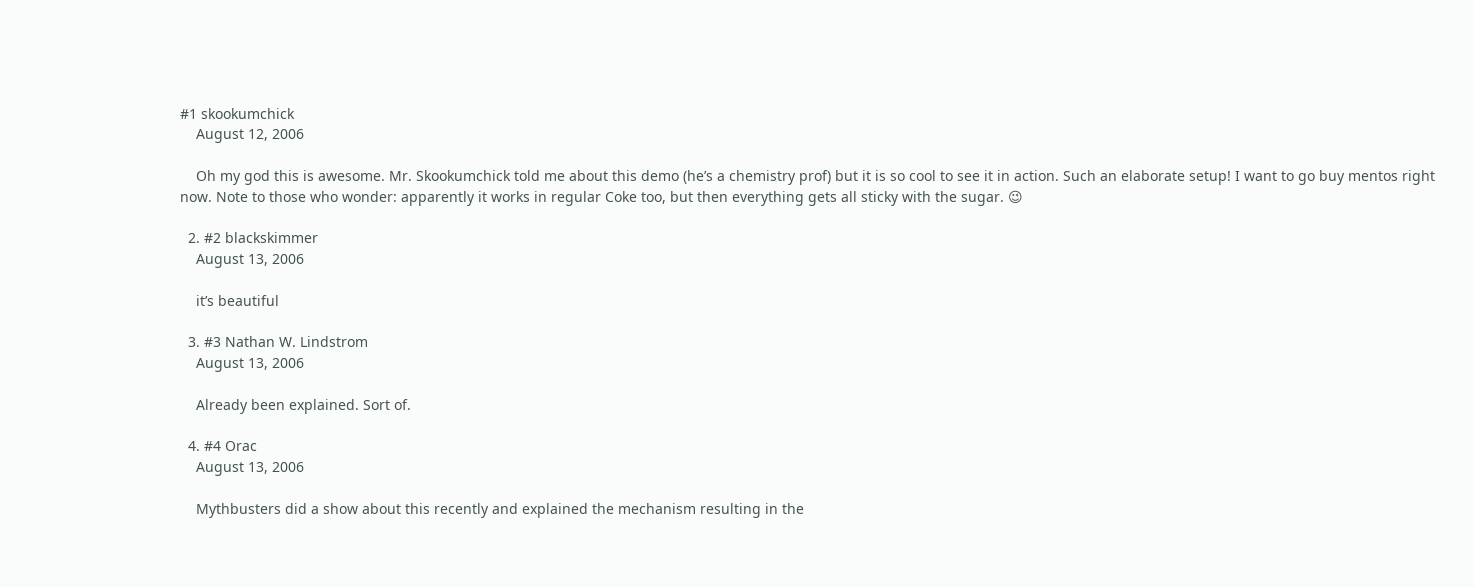#1 skookumchick
    August 12, 2006

    Oh my god this is awesome. Mr. Skookumchick told me about this demo (he’s a chemistry prof) but it is so cool to see it in action. Such an elaborate setup! I want to go buy mentos right now. Note to those who wonder: apparently it works in regular Coke too, but then everything gets all sticky with the sugar. 😉

  2. #2 blackskimmer
    August 13, 2006

    it’s beautiful

  3. #3 Nathan W. Lindstrom
    August 13, 2006

    Already been explained. Sort of.

  4. #4 Orac
    August 13, 2006

    Mythbusters did a show about this recently and explained the mechanism resulting in the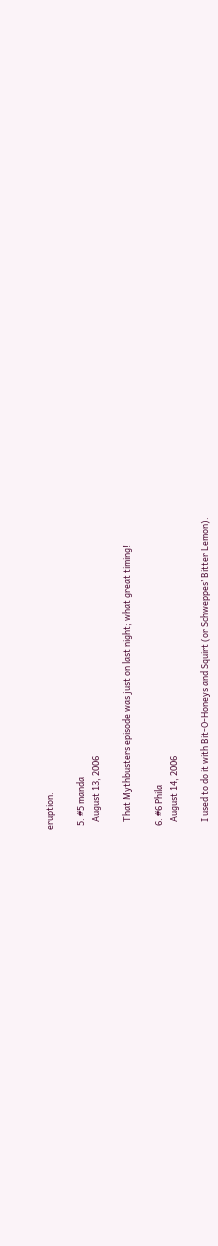eruption.

  5. #5 manda
    August 13, 2006

    That Mythbusters episode was just on last night; what great timing!

  6. #6 Phila
    August 14, 2006

    I used to do it with Bit-O-Honeys and Squirt (or Schweppes’ Bitter Lemon).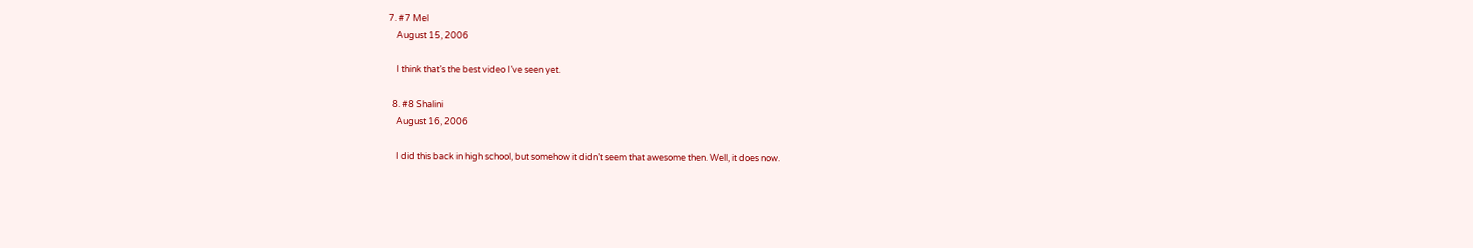7. #7 Mel
    August 15, 2006

    I think that’s the best video I’ve seen yet.

  8. #8 Shalini
    August 16, 2006

    I did this back in high school, but somehow it didn’t seem that awesome then. Well, it does now.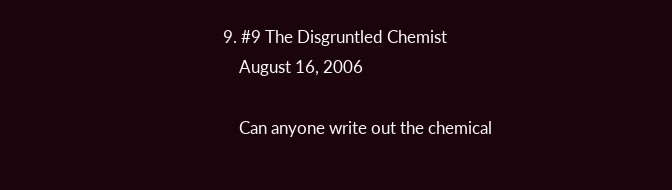9. #9 The Disgruntled Chemist
    August 16, 2006

    Can anyone write out the chemical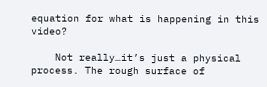equation for what is happening in this video?

    Not really…it’s just a physical process. The rough surface of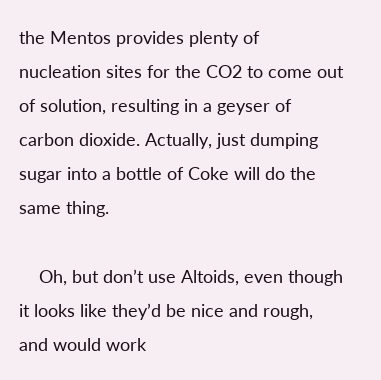the Mentos provides plenty of nucleation sites for the CO2 to come out of solution, resulting in a geyser of carbon dioxide. Actually, just dumping sugar into a bottle of Coke will do the same thing.

    Oh, but don’t use Altoids, even though it looks like they’d be nice and rough, and would work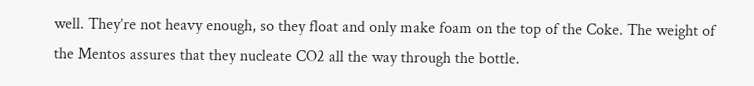well. They’re not heavy enough, so they float and only make foam on the top of the Coke. The weight of the Mentos assures that they nucleate CO2 all the way through the bottle.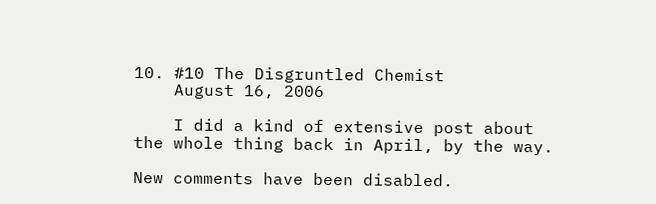10. #10 The Disgruntled Chemist
    August 16, 2006

    I did a kind of extensive post about the whole thing back in April, by the way.

New comments have been disabled.